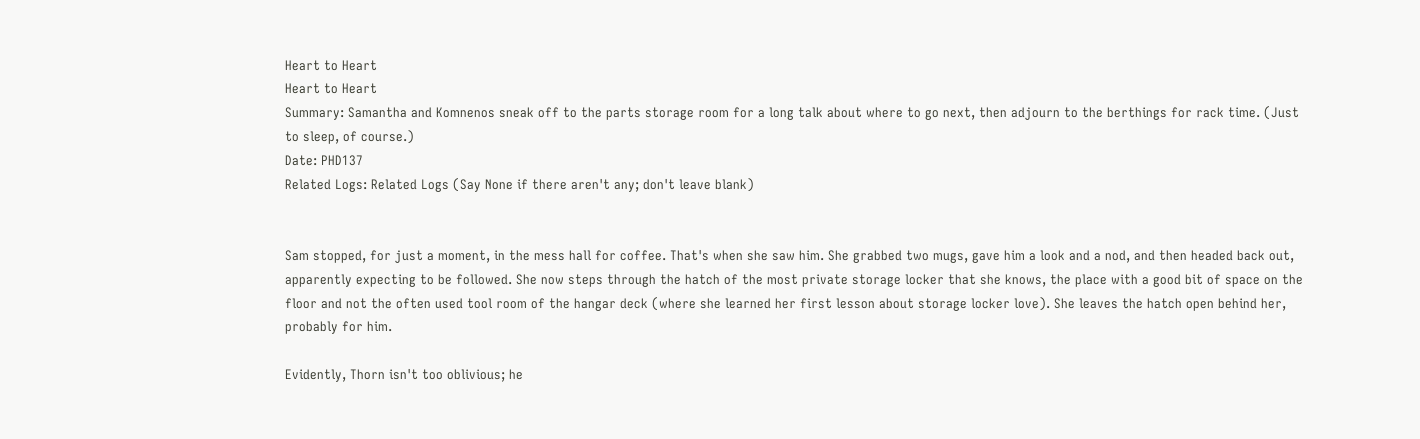Heart to Heart
Heart to Heart
Summary: Samantha and Komnenos sneak off to the parts storage room for a long talk about where to go next, then adjourn to the berthings for rack time. (Just to sleep, of course.)
Date: PHD137
Related Logs: Related Logs (Say None if there aren't any; don't leave blank)


Sam stopped, for just a moment, in the mess hall for coffee. That's when she saw him. She grabbed two mugs, gave him a look and a nod, and then headed back out, apparently expecting to be followed. She now steps through the hatch of the most private storage locker that she knows, the place with a good bit of space on the floor and not the often used tool room of the hangar deck (where she learned her first lesson about storage locker love). She leaves the hatch open behind her, probably for him.

Evidently, Thorn isn't too oblivious; he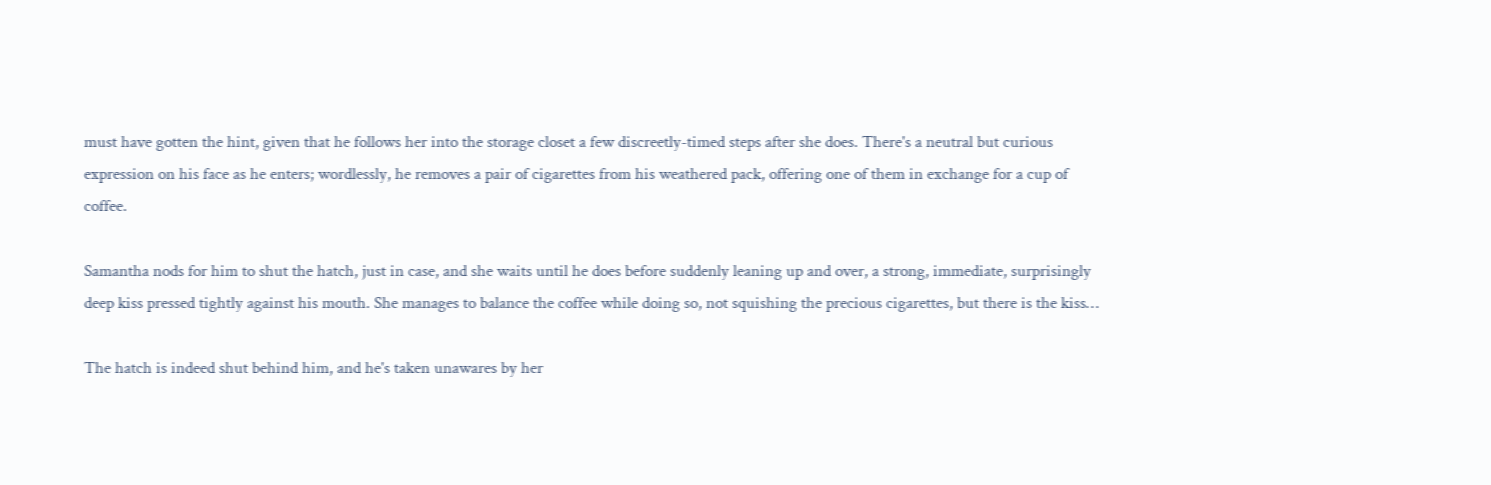must have gotten the hint, given that he follows her into the storage closet a few discreetly-timed steps after she does. There's a neutral but curious expression on his face as he enters; wordlessly, he removes a pair of cigarettes from his weathered pack, offering one of them in exchange for a cup of coffee.

Samantha nods for him to shut the hatch, just in case, and she waits until he does before suddenly leaning up and over, a strong, immediate, surprisingly deep kiss pressed tightly against his mouth. She manages to balance the coffee while doing so, not squishing the precious cigarettes, but there is the kiss…

The hatch is indeed shut behind him, and he's taken unawares by her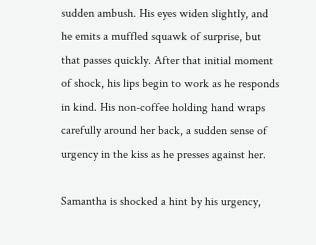sudden ambush. His eyes widen slightly, and he emits a muffled squawk of surprise, but that passes quickly. After that initial moment of shock, his lips begin to work as he responds in kind. His non-coffee holding hand wraps carefully around her back, a sudden sense of urgency in the kiss as he presses against her.

Samantha is shocked a hint by his urgency,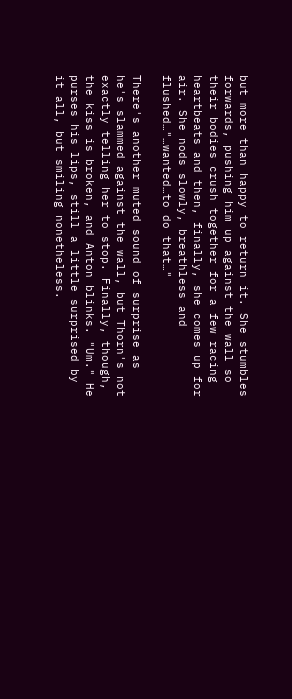but more than happy to return it. She stumbles forwards, pushing him up against the wall so their bodies crush together for a few racing heartbeats and then, finally, she comes up for air. She nods slowly, breathless and flushed…"…wanted…to do that…"

There's another muted sound of surprise as he's slammed against the wall, but Thorn's not exactly telling her to stop. Finally, though, the kiss is broken, and Anton blinks. "Um." He purses his lips, still a little surprised by it all, but smiling nonetheless.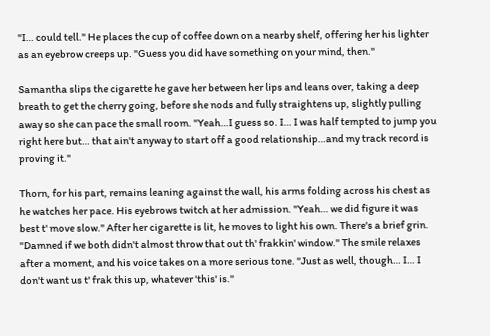"I… could tell." He places the cup of coffee down on a nearby shelf, offering her his lighter as an eyebrow creeps up. "Guess you did have something on your mind, then."

Samantha slips the cigarette he gave her between her lips and leans over, taking a deep breath to get the cherry going, before she nods and fully straightens up, slightly pulling away so she can pace the small room. "Yeah…I guess so. I… I was half tempted to jump you right here but… that ain't anyway to start off a good relationship…and my track record is proving it."

Thorn, for his part, remains leaning against the wall, his arms folding across his chest as he watches her pace. His eyebrows twitch at her admission. "Yeah… we did figure it was best t' move slow." After her cigarette is lit, he moves to light his own. There's a brief grin. "Damned if we both didn't almost throw that out th' frakkin' window." The smile relaxes after a moment, and his voice takes on a more serious tone. "Just as well, though… I… I don't want us t' frak this up, whatever 'this' is."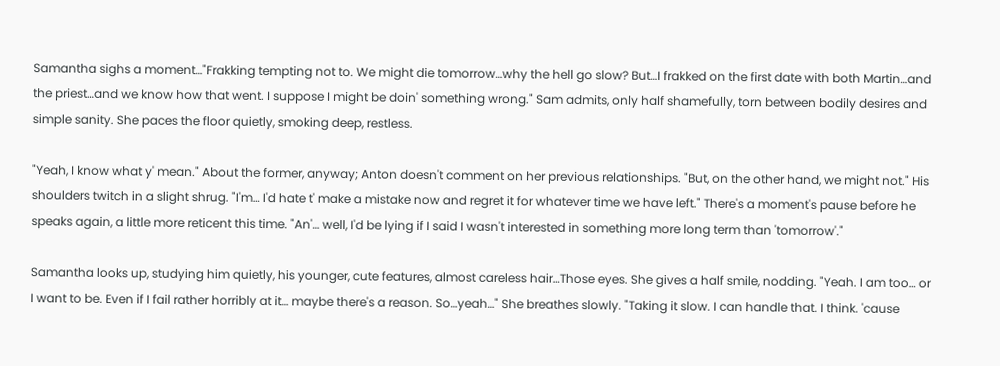Samantha sighs a moment…"Frakking tempting not to. We might die tomorrow…why the hell go slow? But…I frakked on the first date with both Martin…and the priest…and we know how that went. I suppose I might be doin' something wrong." Sam admits, only half shamefully, torn between bodily desires and simple sanity. She paces the floor quietly, smoking deep, restless.

"Yeah, I know what y' mean." About the former, anyway; Anton doesn't comment on her previous relationships. "But, on the other hand, we might not." His shoulders twitch in a slight shrug. "I'm… I'd hate t' make a mistake now and regret it for whatever time we have left." There's a moment's pause before he speaks again, a little more reticent this time. "An'… well, I'd be lying if I said I wasn't interested in something more long term than 'tomorrow'."

Samantha looks up, studying him quietly, his younger, cute features, almost careless hair…Those eyes. She gives a half smile, nodding. "Yeah. I am too… or I want to be. Even if I fail rather horribly at it… maybe there's a reason. So…yeah…" She breathes slowly. "Taking it slow. I can handle that. I think. 'cause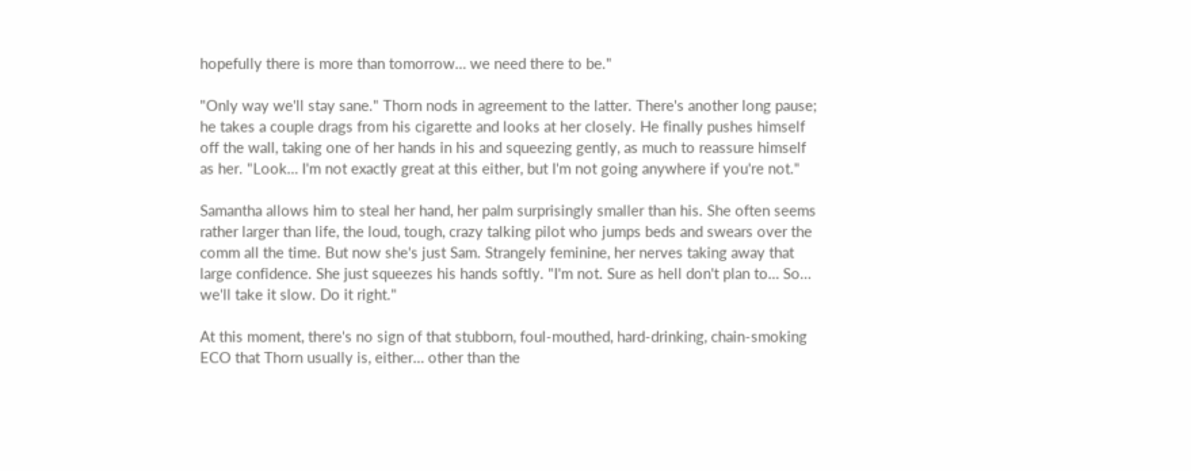hopefully there is more than tomorrow… we need there to be."

"Only way we'll stay sane." Thorn nods in agreement to the latter. There's another long pause; he takes a couple drags from his cigarette and looks at her closely. He finally pushes himself off the wall, taking one of her hands in his and squeezing gently, as much to reassure himself as her. "Look… I'm not exactly great at this either, but I'm not going anywhere if you're not."

Samantha allows him to steal her hand, her palm surprisingly smaller than his. She often seems rather larger than life, the loud, tough, crazy talking pilot who jumps beds and swears over the comm all the time. But now she's just Sam. Strangely feminine, her nerves taking away that large confidence. She just squeezes his hands softly. "I'm not. Sure as hell don't plan to… So… we'll take it slow. Do it right."

At this moment, there's no sign of that stubborn, foul-mouthed, hard-drinking, chain-smoking ECO that Thorn usually is, either… other than the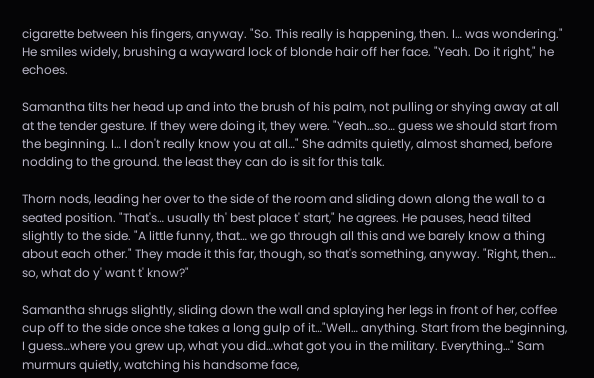cigarette between his fingers, anyway. "So. This really is happening, then. I… was wondering." He smiles widely, brushing a wayward lock of blonde hair off her face. "Yeah. Do it right," he echoes.

Samantha tilts her head up and into the brush of his palm, not pulling or shying away at all at the tender gesture. If they were doing it, they were. "Yeah…so… guess we should start from the beginning. I… I don't really know you at all…" She admits quietly, almost shamed, before nodding to the ground. the least they can do is sit for this talk.

Thorn nods, leading her over to the side of the room and sliding down along the wall to a seated position. "That's… usually th' best place t' start," he agrees. He pauses, head tilted slightly to the side. "A little funny, that… we go through all this and we barely know a thing about each other." They made it this far, though, so that's something, anyway. "Right, then… so, what do y' want t' know?"

Samantha shrugs slightly, sliding down the wall and splaying her legs in front of her, coffee cup off to the side once she takes a long gulp of it…"Well… anything. Start from the beginning, I guess…where you grew up, what you did…what got you in the military. Everything…" Sam murmurs quietly, watching his handsome face,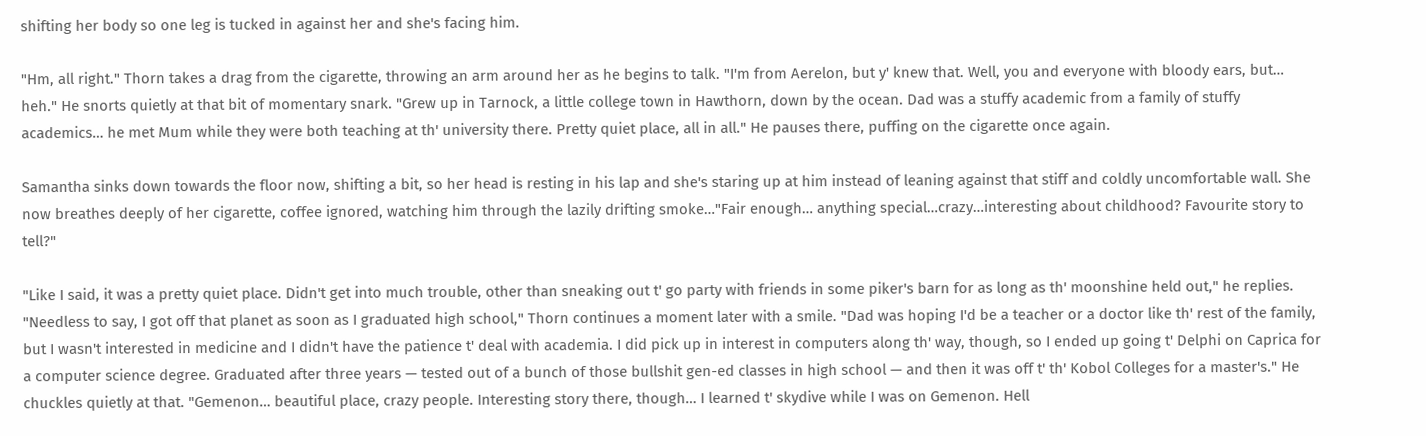shifting her body so one leg is tucked in against her and she's facing him.

"Hm, all right." Thorn takes a drag from the cigarette, throwing an arm around her as he begins to talk. "I'm from Aerelon, but y' knew that. Well, you and everyone with bloody ears, but… heh." He snorts quietly at that bit of momentary snark. "Grew up in Tarnock, a little college town in Hawthorn, down by the ocean. Dad was a stuffy academic from a family of stuffy academics… he met Mum while they were both teaching at th' university there. Pretty quiet place, all in all." He pauses there, puffing on the cigarette once again.

Samantha sinks down towards the floor now, shifting a bit, so her head is resting in his lap and she's staring up at him instead of leaning against that stiff and coldly uncomfortable wall. She now breathes deeply of her cigarette, coffee ignored, watching him through the lazily drifting smoke…"Fair enough… anything special…crazy…interesting about childhood? Favourite story to tell?"

"Like I said, it was a pretty quiet place. Didn't get into much trouble, other than sneaking out t' go party with friends in some piker's barn for as long as th' moonshine held out," he replies. "Needless to say, I got off that planet as soon as I graduated high school," Thorn continues a moment later with a smile. "Dad was hoping I'd be a teacher or a doctor like th' rest of the family, but I wasn't interested in medicine and I didn't have the patience t' deal with academia. I did pick up in interest in computers along th' way, though, so I ended up going t' Delphi on Caprica for a computer science degree. Graduated after three years — tested out of a bunch of those bullshit gen-ed classes in high school — and then it was off t' th' Kobol Colleges for a master's." He chuckles quietly at that. "Gemenon… beautiful place, crazy people. Interesting story there, though… I learned t' skydive while I was on Gemenon. Hell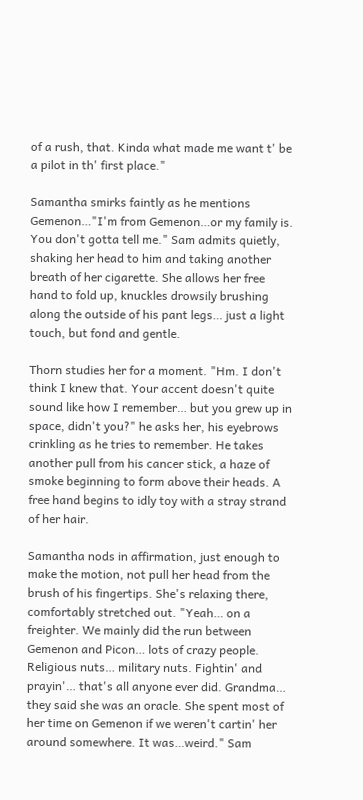of a rush, that. Kinda what made me want t' be a pilot in th' first place."

Samantha smirks faintly as he mentions Gemenon…"I'm from Gemenon…or my family is. You don't gotta tell me." Sam admits quietly, shaking her head to him and taking another breath of her cigarette. She allows her free hand to fold up, knuckles drowsily brushing along the outside of his pant legs… just a light touch, but fond and gentle.

Thorn studies her for a moment. "Hm. I don't think I knew that. Your accent doesn't quite sound like how I remember… but you grew up in space, didn't you?" he asks her, his eyebrows crinkling as he tries to remember. He takes another pull from his cancer stick, a haze of smoke beginning to form above their heads. A free hand begins to idly toy with a stray strand of her hair.

Samantha nods in affirmation, just enough to make the motion, not pull her head from the brush of his fingertips. She's relaxing there, comfortably stretched out. "Yeah… on a freighter. We mainly did the run between Gemenon and Picon… lots of crazy people. Religious nuts… military nuts. Fightin' and prayin'… that's all anyone ever did. Grandma… they said she was an oracle. She spent most of her time on Gemenon if we weren't cartin' her around somewhere. It was…weird." Sam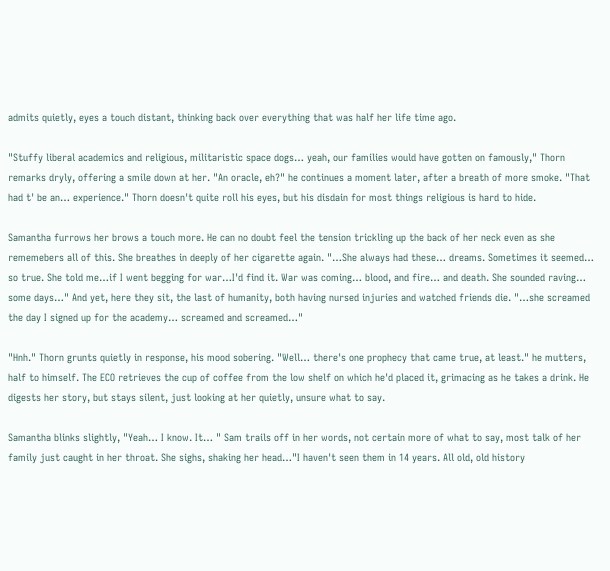admits quietly, eyes a touch distant, thinking back over everything that was half her life time ago.

"Stuffy liberal academics and religious, militaristic space dogs… yeah, our families would have gotten on famously," Thorn remarks dryly, offering a smile down at her. "An oracle, eh?" he continues a moment later, after a breath of more smoke. "That had t' be an… experience." Thorn doesn't quite roll his eyes, but his disdain for most things religious is hard to hide.

Samantha furrows her brows a touch more. He can no doubt feel the tension trickling up the back of her neck even as she rememebers all of this. She breathes in deeply of her cigarette again. "…She always had these… dreams. Sometimes it seemed… so true. She told me…if I went begging for war…I'd find it. War was coming… blood, and fire… and death. She sounded raving… some days…" And yet, here they sit, the last of humanity, both having nursed injuries and watched friends die. "…she screamed the day I signed up for the academy… screamed and screamed…"

"Hnh." Thorn grunts quietly in response, his mood sobering. "Well… there's one prophecy that came true, at least." he mutters, half to himself. The ECO retrieves the cup of coffee from the low shelf on which he'd placed it, grimacing as he takes a drink. He digests her story, but stays silent, just looking at her quietly, unsure what to say.

Samantha blinks slightly, "Yeah… I know. It… " Sam trails off in her words, not certain more of what to say, most talk of her family just caught in her throat. She sighs, shaking her head…"I haven't seen them in 14 years. All old, old history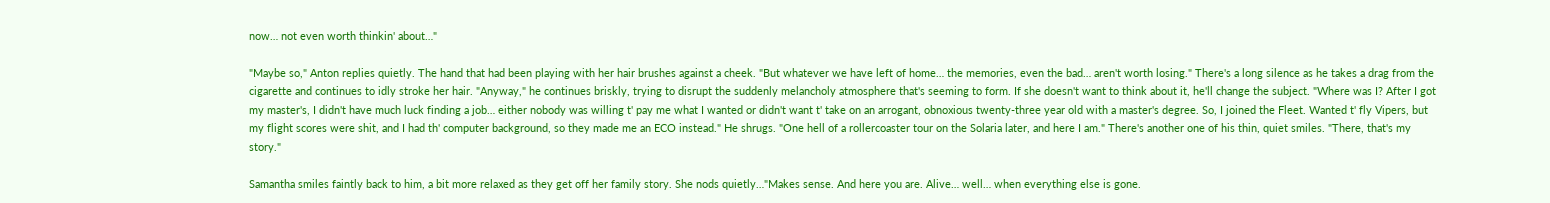now… not even worth thinkin' about…"

"Maybe so," Anton replies quietly. The hand that had been playing with her hair brushes against a cheek. "But whatever we have left of home… the memories, even the bad… aren't worth losing." There's a long silence as he takes a drag from the cigarette and continues to idly stroke her hair. "Anyway," he continues briskly, trying to disrupt the suddenly melancholy atmosphere that's seeming to form. If she doesn't want to think about it, he'll change the subject. "Where was I? After I got my master's, I didn't have much luck finding a job… either nobody was willing t' pay me what I wanted or didn't want t' take on an arrogant, obnoxious twenty-three year old with a master's degree. So, I joined the Fleet. Wanted t' fly Vipers, but my flight scores were shit, and I had th' computer background, so they made me an ECO instead." He shrugs. "One hell of a rollercoaster tour on the Solaria later, and here I am." There's another one of his thin, quiet smiles. "There, that's my story."

Samantha smiles faintly back to him, a bit more relaxed as they get off her family story. She nods quietly…"Makes sense. And here you are. Alive… well… when everything else is gone.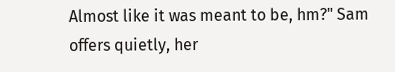Almost like it was meant to be, hm?" Sam offers quietly, her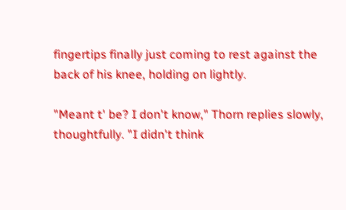fingertips finally just coming to rest against the back of his knee, holding on lightly.

"Meant t' be? I don't know," Thorn replies slowly, thoughtfully. "I didn't think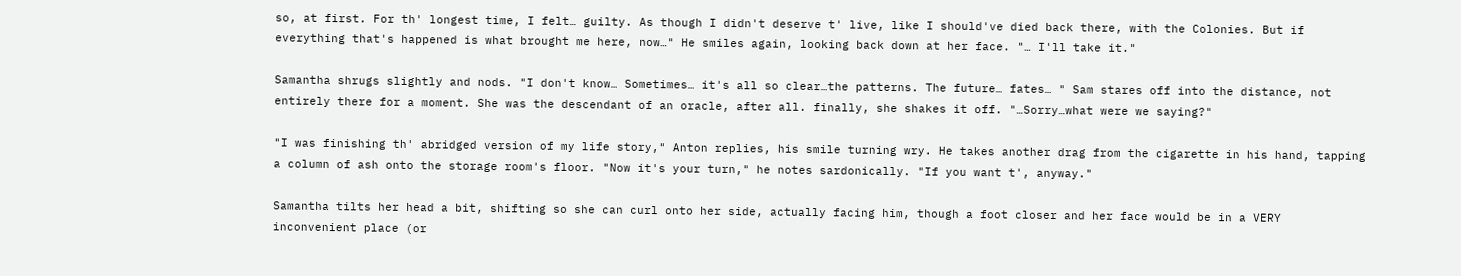so, at first. For th' longest time, I felt… guilty. As though I didn't deserve t' live, like I should've died back there, with the Colonies. But if everything that's happened is what brought me here, now…" He smiles again, looking back down at her face. "… I'll take it."

Samantha shrugs slightly and nods. "I don't know… Sometimes… it's all so clear…the patterns. The future… fates… " Sam stares off into the distance, not entirely there for a moment. She was the descendant of an oracle, after all. finally, she shakes it off. "…Sorry…what were we saying?"

"I was finishing th' abridged version of my life story," Anton replies, his smile turning wry. He takes another drag from the cigarette in his hand, tapping a column of ash onto the storage room's floor. "Now it's your turn," he notes sardonically. "If you want t', anyway."

Samantha tilts her head a bit, shifting so she can curl onto her side, actually facing him, though a foot closer and her face would be in a VERY inconvenient place (or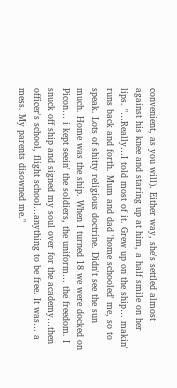convenient, as you will). Either way, she's settled almost against his knee and staring up at him, a half smile on her lips. "…Really…I told most of it. Grew up on the ship… makin' runs back and forth. Mum and dad 'home schooled' me, so to speak. Lots of shitty religious doctrine. Didn't see the sun much. Home was the ship. When I turned 18 we were docked on Picon… i kept seein' the soldiers, the uniform… the freedom. I snuck off ship and signed my soul over for the academy…then officer's school, flight school…anything to be free. It was… a mess. My parents disowned me."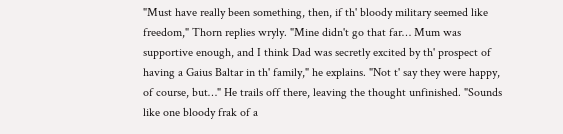"Must have really been something, then, if th' bloody military seemed like freedom," Thorn replies wryly. "Mine didn't go that far… Mum was supportive enough, and I think Dad was secretly excited by th' prospect of having a Gaius Baltar in th' family," he explains. "Not t' say they were happy, of course, but…" He trails off there, leaving the thought unfinished. "Sounds like one bloody frak of a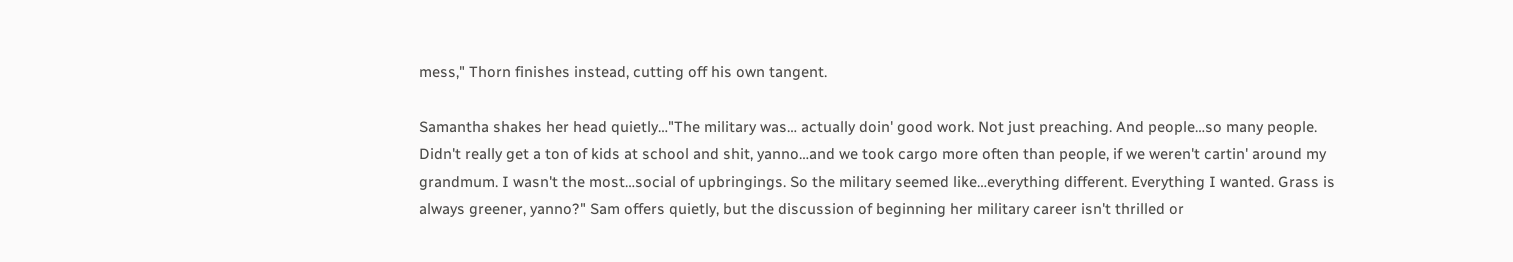mess," Thorn finishes instead, cutting off his own tangent.

Samantha shakes her head quietly…"The military was… actually doin' good work. Not just preaching. And people…so many people. Didn't really get a ton of kids at school and shit, yanno…and we took cargo more often than people, if we weren't cartin' around my grandmum. I wasn't the most…social of upbringings. So the military seemed like…everything different. Everything I wanted. Grass is always greener, yanno?" Sam offers quietly, but the discussion of beginning her military career isn't thrilled or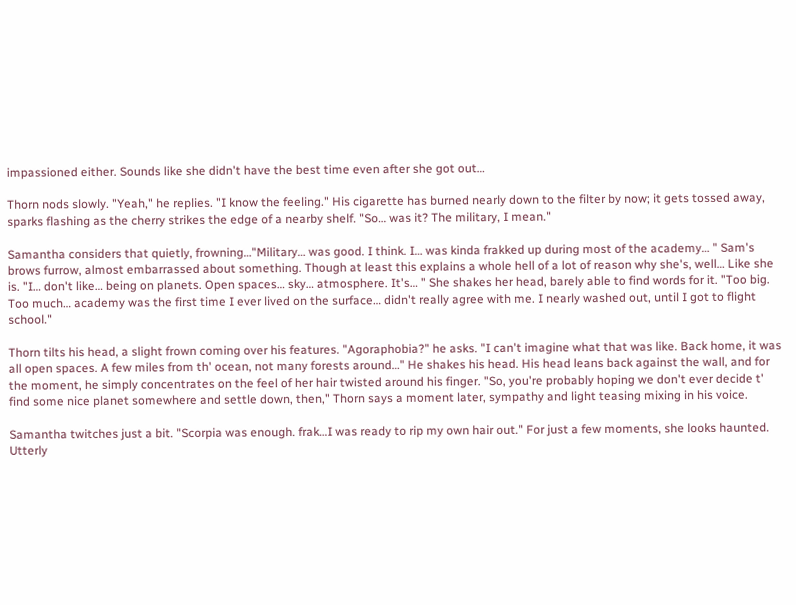impassioned either. Sounds like she didn't have the best time even after she got out…

Thorn nods slowly. "Yeah," he replies. "I know the feeling." His cigarette has burned nearly down to the filter by now; it gets tossed away, sparks flashing as the cherry strikes the edge of a nearby shelf. "So… was it? The military, I mean."

Samantha considers that quietly, frowning…"Military… was good. I think. I… was kinda frakked up during most of the academy… " Sam's brows furrow, almost embarrassed about something. Though at least this explains a whole hell of a lot of reason why she's, well… Like she is. "I… don't like… being on planets. Open spaces… sky… atmosphere. It's… " She shakes her head, barely able to find words for it. "Too big. Too much… academy was the first time I ever lived on the surface… didn't really agree with me. I nearly washed out, until I got to flight school."

Thorn tilts his head, a slight frown coming over his features. "Agoraphobia?" he asks. "I can't imagine what that was like. Back home, it was all open spaces. A few miles from th' ocean, not many forests around…" He shakes his head. His head leans back against the wall, and for the moment, he simply concentrates on the feel of her hair twisted around his finger. "So, you're probably hoping we don't ever decide t' find some nice planet somewhere and settle down, then," Thorn says a moment later, sympathy and light teasing mixing in his voice.

Samantha twitches just a bit. "Scorpia was enough. frak…I was ready to rip my own hair out." For just a few moments, she looks haunted. Utterly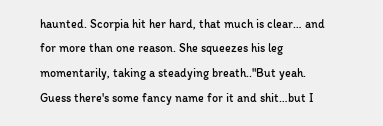haunted. Scorpia hit her hard, that much is clear… and for more than one reason. She squeezes his leg momentarily, taking a steadying breath.."But yeah. Guess there's some fancy name for it and shit…but I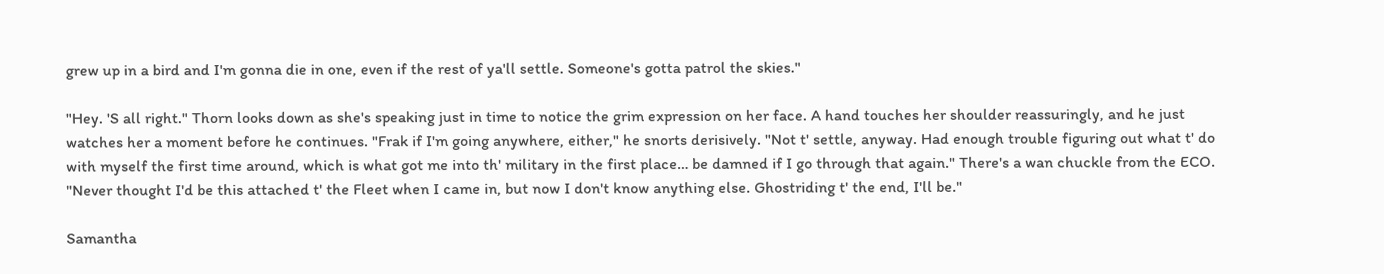grew up in a bird and I'm gonna die in one, even if the rest of ya'll settle. Someone's gotta patrol the skies."

"Hey. 'S all right." Thorn looks down as she's speaking just in time to notice the grim expression on her face. A hand touches her shoulder reassuringly, and he just watches her a moment before he continues. "Frak if I'm going anywhere, either," he snorts derisively. "Not t' settle, anyway. Had enough trouble figuring out what t' do with myself the first time around, which is what got me into th' military in the first place… be damned if I go through that again." There's a wan chuckle from the ECO. "Never thought I'd be this attached t' the Fleet when I came in, but now I don't know anything else. Ghostriding t' the end, I'll be."

Samantha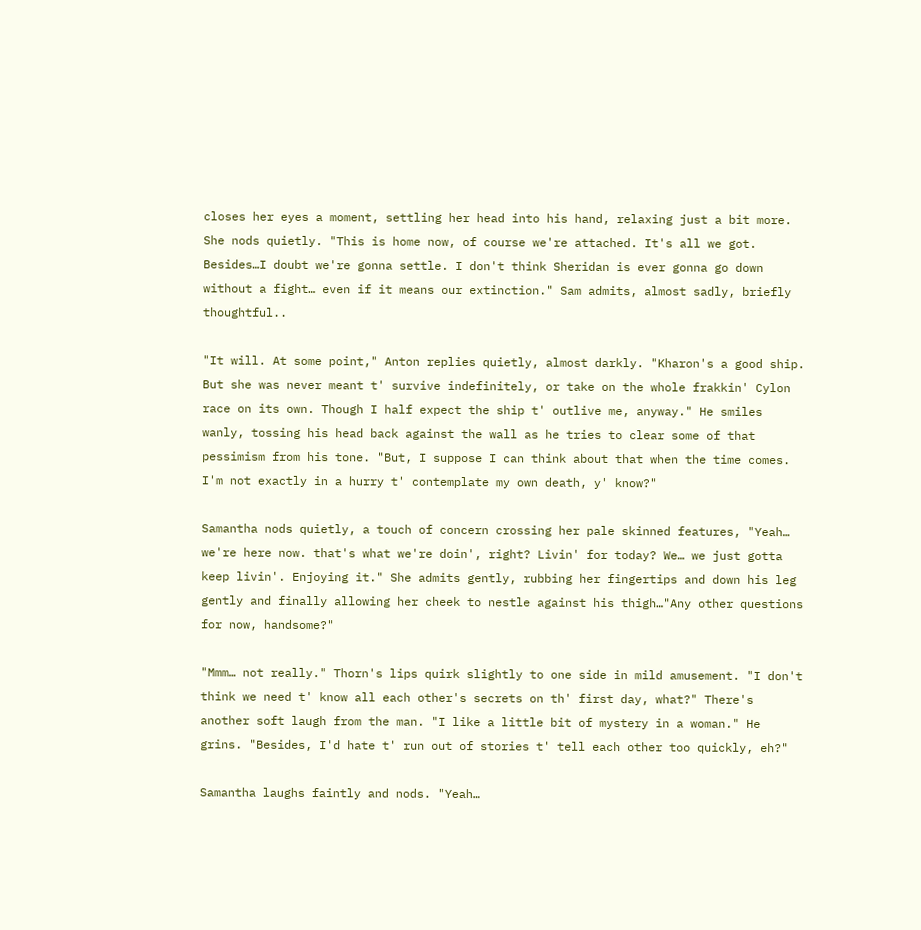closes her eyes a moment, settling her head into his hand, relaxing just a bit more. She nods quietly. "This is home now, of course we're attached. It's all we got. Besides…I doubt we're gonna settle. I don't think Sheridan is ever gonna go down without a fight… even if it means our extinction." Sam admits, almost sadly, briefly thoughtful..

"It will. At some point," Anton replies quietly, almost darkly. "Kharon's a good ship. But she was never meant t' survive indefinitely, or take on the whole frakkin' Cylon race on its own. Though I half expect the ship t' outlive me, anyway." He smiles wanly, tossing his head back against the wall as he tries to clear some of that pessimism from his tone. "But, I suppose I can think about that when the time comes. I'm not exactly in a hurry t' contemplate my own death, y' know?"

Samantha nods quietly, a touch of concern crossing her pale skinned features, "Yeah… we're here now. that's what we're doin', right? Livin' for today? We… we just gotta keep livin'. Enjoying it." She admits gently, rubbing her fingertips and down his leg gently and finally allowing her cheek to nestle against his thigh…"Any other questions for now, handsome?"

"Mmm… not really." Thorn's lips quirk slightly to one side in mild amusement. "I don't think we need t' know all each other's secrets on th' first day, what?" There's another soft laugh from the man. "I like a little bit of mystery in a woman." He grins. "Besides, I'd hate t' run out of stories t' tell each other too quickly, eh?"

Samantha laughs faintly and nods. "Yeah…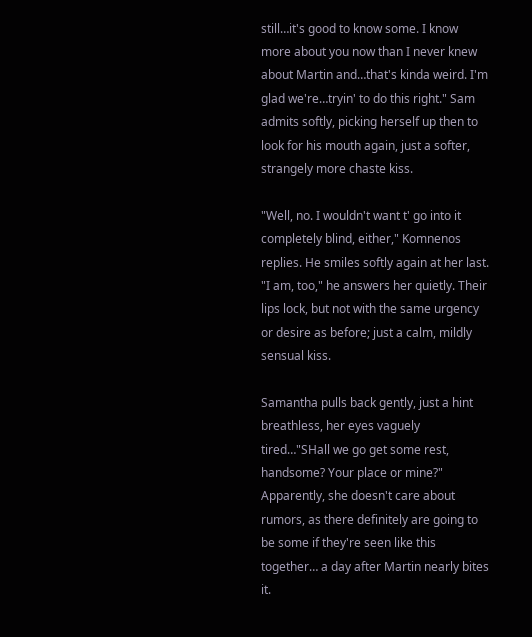still…it's good to know some. I know more about you now than I never knew about Martin and…that's kinda weird. I'm glad we're…tryin' to do this right." Sam admits softly, picking herself up then to look for his mouth again, just a softer, strangely more chaste kiss.

"Well, no. I wouldn't want t' go into it completely blind, either," Komnenos replies. He smiles softly again at her last. "I am, too," he answers her quietly. Their lips lock, but not with the same urgency or desire as before; just a calm, mildly sensual kiss.

Samantha pulls back gently, just a hint breathless, her eyes vaguely tired…"SHall we go get some rest, handsome? Your place or mine?" Apparently, she doesn't care about rumors, as there definitely are going to be some if they're seen like this together… a day after Martin nearly bites it.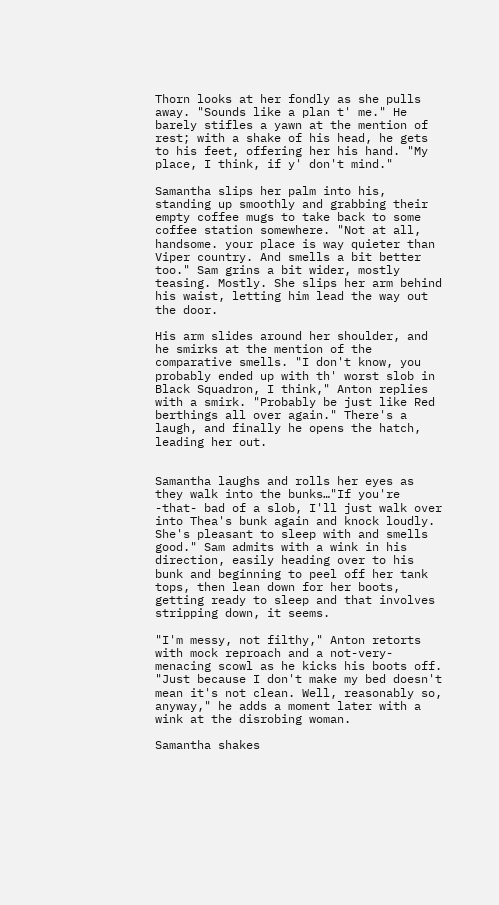Thorn looks at her fondly as she pulls away. "Sounds like a plan t' me." He barely stifles a yawn at the mention of rest; with a shake of his head, he gets to his feet, offering her his hand. "My place, I think, if y' don't mind."

Samantha slips her palm into his, standing up smoothly and grabbing their empty coffee mugs to take back to some coffee station somewhere. "Not at all, handsome. your place is way quieter than Viper country. And smells a bit better too." Sam grins a bit wider, mostly teasing. Mostly. She slips her arm behind his waist, letting him lead the way out the door.

His arm slides around her shoulder, and he smirks at the mention of the comparative smells. "I don't know, you probably ended up with th' worst slob in Black Squadron, I think," Anton replies with a smirk. "Probably be just like Red berthings all over again." There's a laugh, and finally he opens the hatch, leading her out.


Samantha laughs and rolls her eyes as they walk into the bunks…"If you're -that- bad of a slob, I'll just walk over into Thea's bunk again and knock loudly. She's pleasant to sleep with and smells good." Sam admits with a wink in his direction, easily heading over to his bunk and beginning to peel off her tank tops, then lean down for her boots, getting ready to sleep and that involves stripping down, it seems.

"I'm messy, not filthy," Anton retorts with mock reproach and a not-very-menacing scowl as he kicks his boots off. "Just because I don't make my bed doesn't mean it's not clean. Well, reasonably so, anyway," he adds a moment later with a wink at the disrobing woman.

Samantha shakes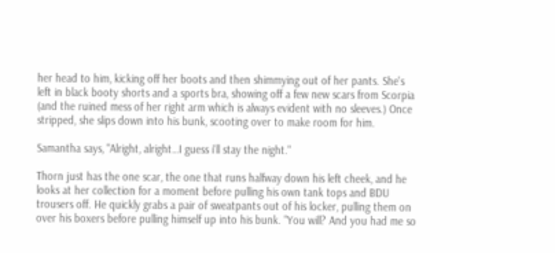her head to him, kicking off her boots and then shimmying out of her pants. She's left in black booty shorts and a sports bra, showing off a few new scars from Scorpia (and the ruined mess of her right arm which is always evident with no sleeves.) Once stripped, she slips down into his bunk, scooting over to make room for him.

Samantha says, "Alright, alright…I guess i'll stay the night."

Thorn just has the one scar, the one that runs halfway down his left cheek, and he looks at her collection for a moment before pulling his own tank tops and BDU trousers off. He quickly grabs a pair of sweatpants out of his locker, pulling them on over his boxers before pulling himself up into his bunk. "You will? And you had me so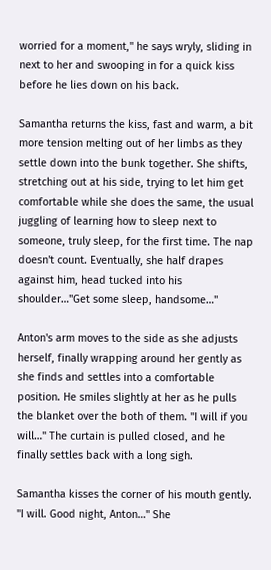worried for a moment," he says wryly, sliding in next to her and swooping in for a quick kiss before he lies down on his back.

Samantha returns the kiss, fast and warm, a bit more tension melting out of her limbs as they settle down into the bunk together. She shifts, stretching out at his side, trying to let him get comfortable while she does the same, the usual juggling of learning how to sleep next to someone, truly sleep, for the first time. The nap doesn't count. Eventually, she half drapes against him, head tucked into his shoulder…"Get some sleep, handsome…"

Anton's arm moves to the side as she adjusts herself, finally wrapping around her gently as she finds and settles into a comfortable position. He smiles slightly at her as he pulls the blanket over the both of them. "I will if you will…" The curtain is pulled closed, and he finally settles back with a long sigh.

Samantha kisses the corner of his mouth gently. "I will. Good night, Anton…" She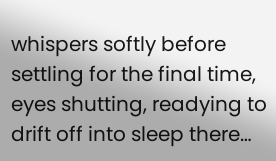whispers softly before settling for the final time, eyes shutting, readying to drift off into sleep there…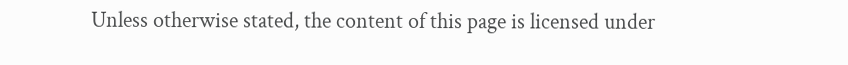Unless otherwise stated, the content of this page is licensed under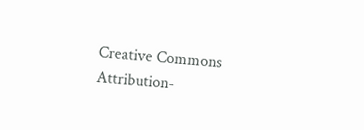Creative Commons Attribution-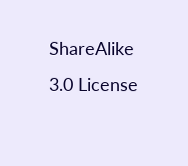ShareAlike 3.0 License